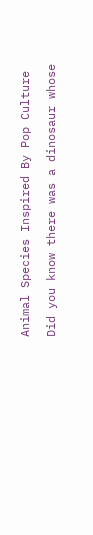Animal Species Inspired By Pop Culture

Did you know there was a dinosaur whose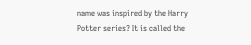name was inspired by the Harry Potter series? It is called the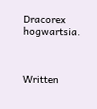Dracorex hogwartsia.



Written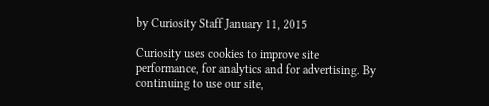by Curiosity Staff January 11, 2015

Curiosity uses cookies to improve site performance, for analytics and for advertising. By continuing to use our site,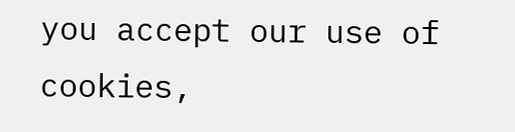you accept our use of cookies,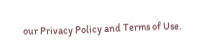our Privacy Policy and Terms of Use.